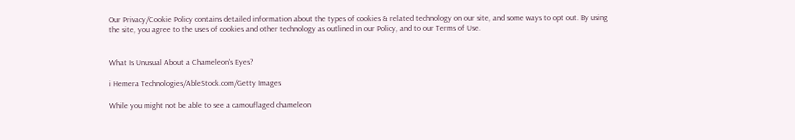Our Privacy/Cookie Policy contains detailed information about the types of cookies & related technology on our site, and some ways to opt out. By using the site, you agree to the uses of cookies and other technology as outlined in our Policy, and to our Terms of Use.


What Is Unusual About a Chameleon's Eyes?

i Hemera Technologies/AbleStock.com/Getty Images

While you might not be able to see a camouflaged chameleon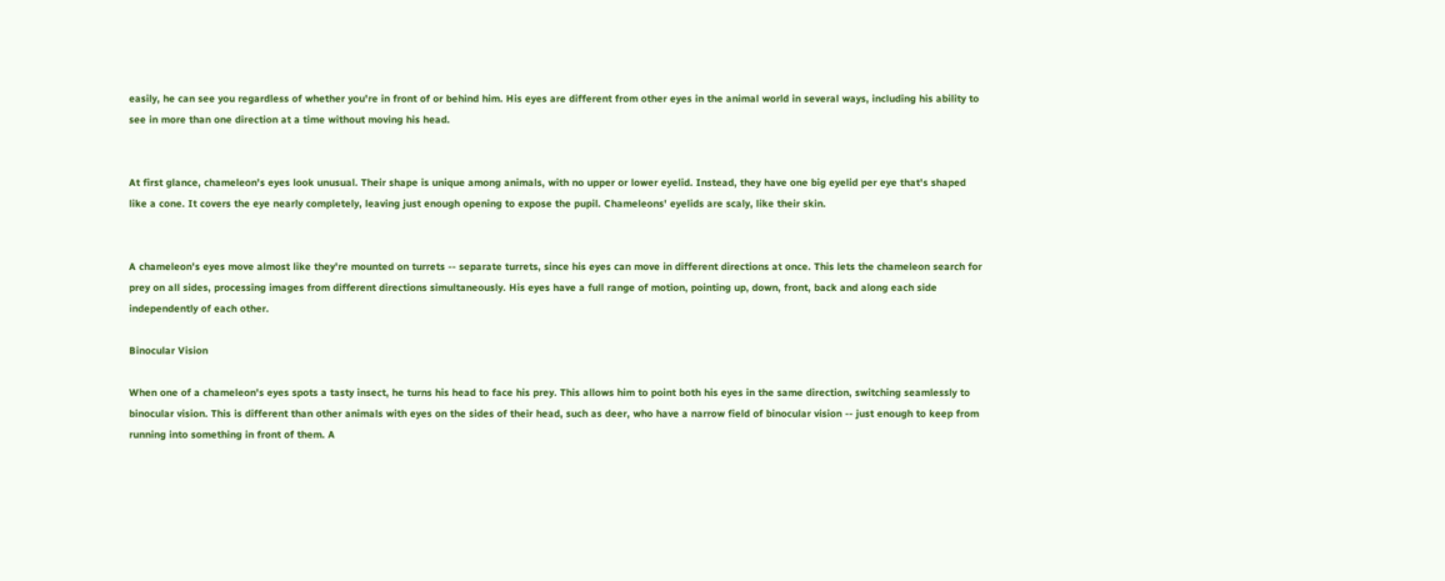easily, he can see you regardless of whether you're in front of or behind him. His eyes are different from other eyes in the animal world in several ways, including his ability to see in more than one direction at a time without moving his head.


At first glance, chameleon's eyes look unusual. Their shape is unique among animals, with no upper or lower eyelid. Instead, they have one big eyelid per eye that's shaped like a cone. It covers the eye nearly completely, leaving just enough opening to expose the pupil. Chameleons' eyelids are scaly, like their skin.


A chameleon's eyes move almost like they're mounted on turrets -- separate turrets, since his eyes can move in different directions at once. This lets the chameleon search for prey on all sides, processing images from different directions simultaneously. His eyes have a full range of motion, pointing up, down, front, back and along each side independently of each other.

Binocular Vision

When one of a chameleon's eyes spots a tasty insect, he turns his head to face his prey. This allows him to point both his eyes in the same direction, switching seamlessly to binocular vision. This is different than other animals with eyes on the sides of their head, such as deer, who have a narrow field of binocular vision -- just enough to keep from running into something in front of them. A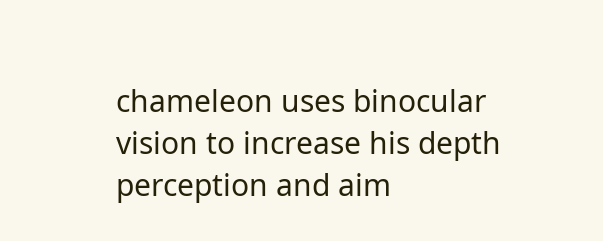chameleon uses binocular vision to increase his depth perception and aim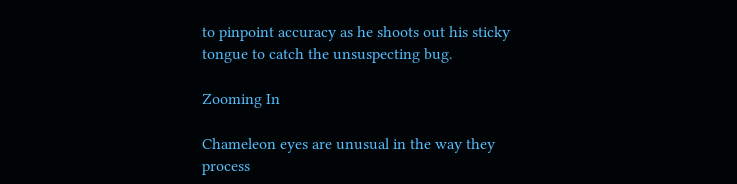to pinpoint accuracy as he shoots out his sticky tongue to catch the unsuspecting bug.

Zooming In

Chameleon eyes are unusual in the way they process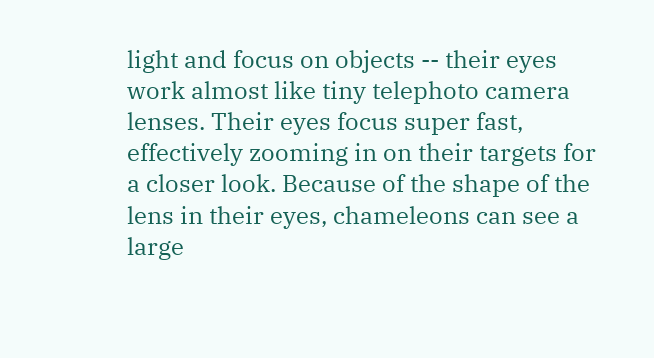light and focus on objects -- their eyes work almost like tiny telephoto camera lenses. Their eyes focus super fast, effectively zooming in on their targets for a closer look. Because of the shape of the lens in their eyes, chameleons can see a large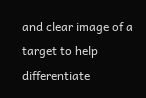and clear image of a target to help differentiate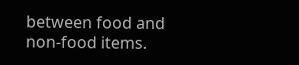between food and non-food items.